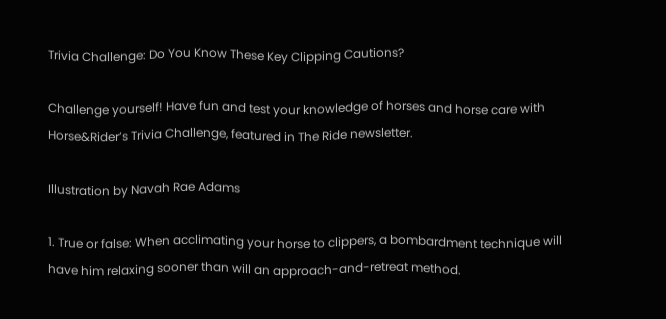Trivia Challenge: Do You Know These Key Clipping Cautions?

Challenge yourself! Have fun and test your knowledge of horses and horse care with Horse&Rider’s Trivia Challenge, featured in The Ride newsletter.

Illustration by Navah Rae Adams

1. True or false: When acclimating your horse to clippers, a bombardment technique will have him relaxing sooner than will an approach-and-retreat method.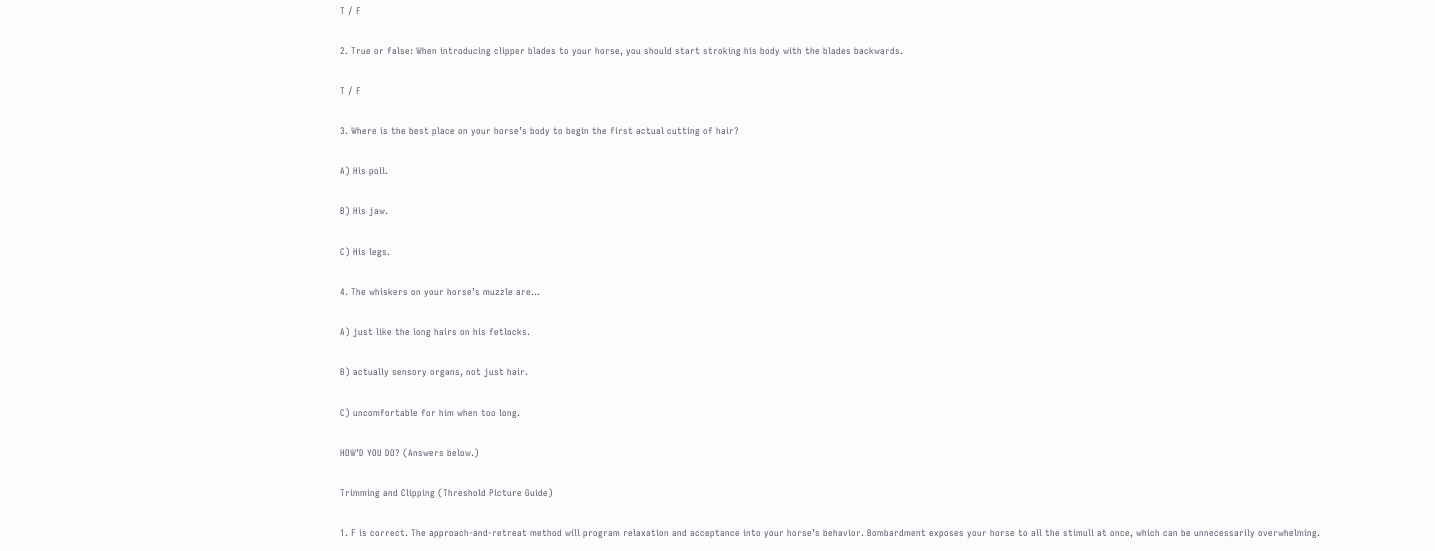T / F

2. True or false: When introducing clipper blades to your horse, you should start stroking his body with the blades backwards.

T / F

3. Where is the best place on your horse’s body to begin the first actual cutting of hair?

A) His poll.

B) His jaw.

C) His legs.

4. The whiskers on your horse’s muzzle are…

A) just like the long hairs on his fetlocks.

B) actually sensory organs, not just hair.

C) uncomfortable for him when too long.

HOW’D YOU DO? (Answers below.)

Trimming and Clipping (Threshold Picture Guide)

1. F is correct. The approach-and-retreat method will program relaxation and acceptance into your horse’s behavior. Bombardment exposes your horse to all the stimuli at once, which can be unnecessarily overwhelming.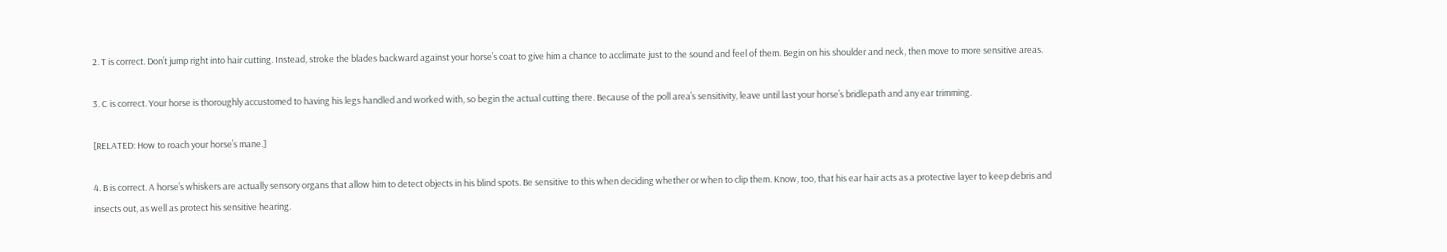2. T is correct. Don’t jump right into hair cutting. Instead, stroke the blades backward against your horse’s coat to give him a chance to acclimate just to the sound and feel of them. Begin on his shoulder and neck, then move to more sensitive areas.

3. C is correct. Your horse is thoroughly accustomed to having his legs handled and worked with, so begin the actual cutting there. Because of the poll area’s sensitivity, leave until last your horse’s bridlepath and any ear trimming.

[RELATED: How to roach your horse’s mane.]

4. B is correct. A horse’s whiskers are actually sensory organs that allow him to detect objects in his blind spots. Be sensitive to this when deciding whether or when to clip them. Know, too, that his ear hair acts as a protective layer to keep debris and insects out, as well as protect his sensitive hearing.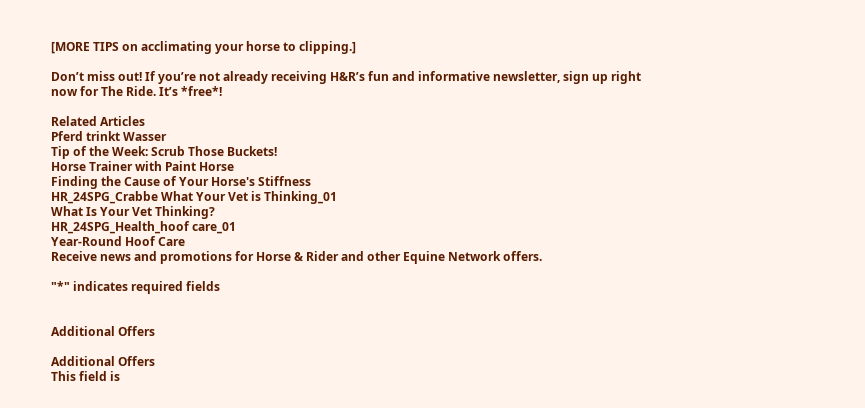[MORE TIPS on acclimating your horse to clipping.]

Don’t miss out! If you’re not already receiving H&R’s fun and informative newsletter, sign up right now for The Ride. It’s *free*!

Related Articles
Pferd trinkt Wasser
Tip of the Week: Scrub Those Buckets!
Horse Trainer with Paint Horse
Finding the Cause of Your Horse's Stiffness
HR_24SPG_Crabbe What Your Vet is Thinking_01
What Is Your Vet Thinking?
HR_24SPG_Health_hoof care_01
Year-Round Hoof Care
Receive news and promotions for Horse & Rider and other Equine Network offers.

"*" indicates required fields


Additional Offers

Additional Offers
This field is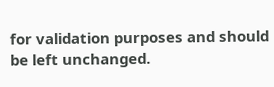for validation purposes and should be left unchanged.